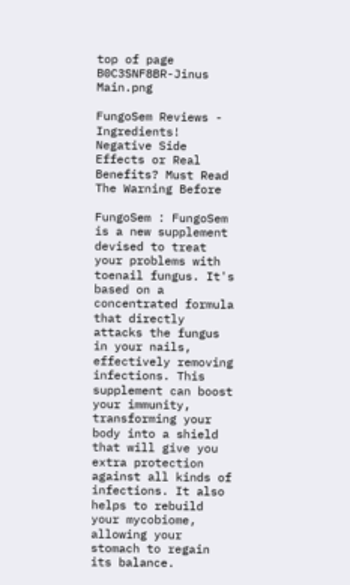top of page
B0C3SNF8BR-Jinus Main.png

FungoSem Reviews - Ingredients! Negative Side Effects or Real Benefits? Must Read The Warning Before

FungoSem : FungoSem is a new supplement devised to treat your problems with toenail fungus. It's based on a concentrated formula that directly attacks the fungus in your nails, effectively removing infections. This supplement can boost your immunity, transforming your body into a shield that will give you extra protection against all kinds of infections. It also helps to rebuild your mycobiome, allowing your stomach to regain its balance.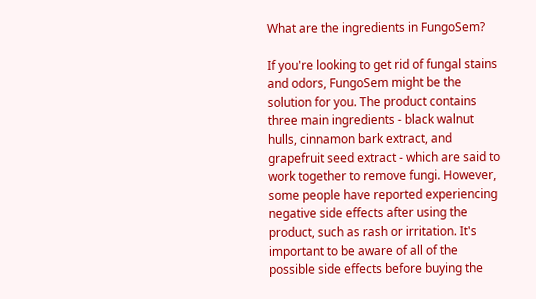What are the ingredients in FungoSem?

If you're looking to get rid of fungal stains and odors, FungoSem might be the solution for you. The product contains three main ingredients - black walnut hulls, cinnamon bark extract, and grapefruit seed extract - which are said to work together to remove fungi. However, some people have reported experiencing negative side effects after using the product, such as rash or irritation. It's important to be aware of all of the possible side effects before buying the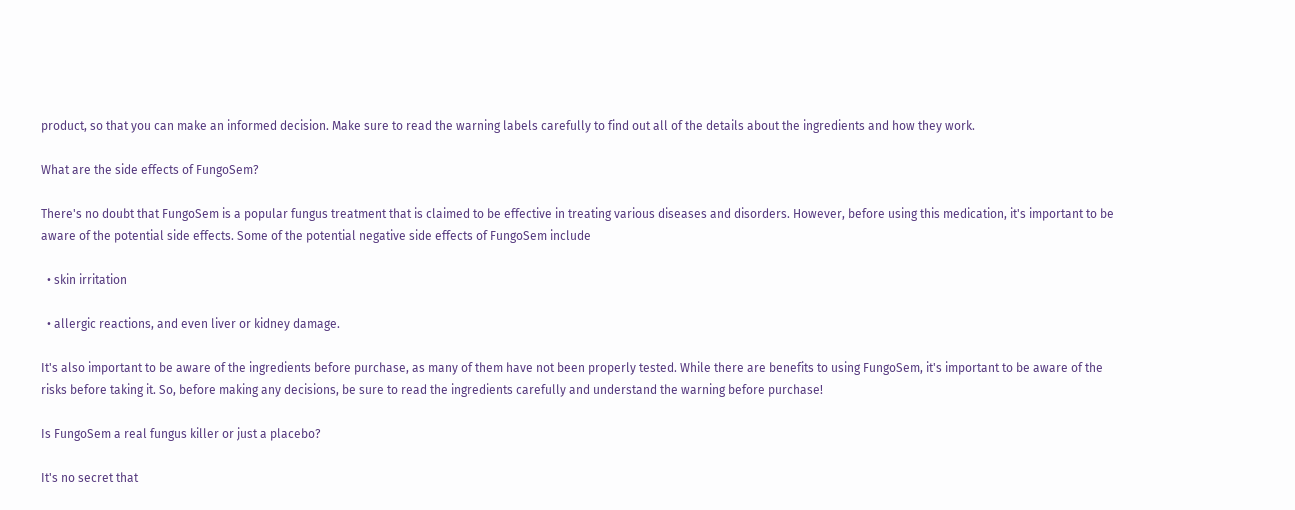product, so that you can make an informed decision. Make sure to read the warning labels carefully to find out all of the details about the ingredients and how they work.

What are the side effects of FungoSem?

There's no doubt that FungoSem is a popular fungus treatment that is claimed to be effective in treating various diseases and disorders. However, before using this medication, it's important to be aware of the potential side effects. Some of the potential negative side effects of FungoSem include

  • skin irritation

  • allergic reactions, and even liver or kidney damage.

It's also important to be aware of the ingredients before purchase, as many of them have not been properly tested. While there are benefits to using FungoSem, it's important to be aware of the risks before taking it. So, before making any decisions, be sure to read the ingredients carefully and understand the warning before purchase!

Is FungoSem a real fungus killer or just a placebo?

It's no secret that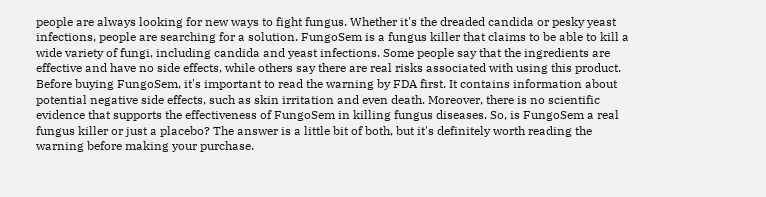people are always looking for new ways to fight fungus. Whether it's the dreaded candida or pesky yeast infections, people are searching for a solution. FungoSem is a fungus killer that claims to be able to kill a wide variety of fungi, including candida and yeast infections. Some people say that the ingredients are effective and have no side effects, while others say there are real risks associated with using this product. Before buying FungoSem, it's important to read the warning by FDA first. It contains information about potential negative side effects, such as skin irritation and even death. Moreover, there is no scientific evidence that supports the effectiveness of FungoSem in killing fungus diseases. So, is FungoSem a real fungus killer or just a placebo? The answer is a little bit of both, but it's definitely worth reading the warning before making your purchase.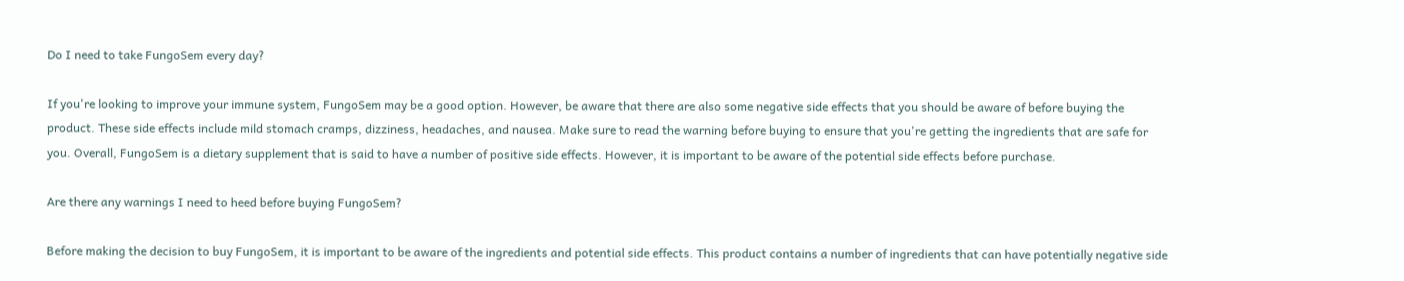Do I need to take FungoSem every day?

If you're looking to improve your immune system, FungoSem may be a good option. However, be aware that there are also some negative side effects that you should be aware of before buying the product. These side effects include mild stomach cramps, dizziness, headaches, and nausea. Make sure to read the warning before buying to ensure that you're getting the ingredients that are safe for you. Overall, FungoSem is a dietary supplement that is said to have a number of positive side effects. However, it is important to be aware of the potential side effects before purchase.

Are there any warnings I need to heed before buying FungoSem?

Before making the decision to buy FungoSem, it is important to be aware of the ingredients and potential side effects. This product contains a number of ingredients that can have potentially negative side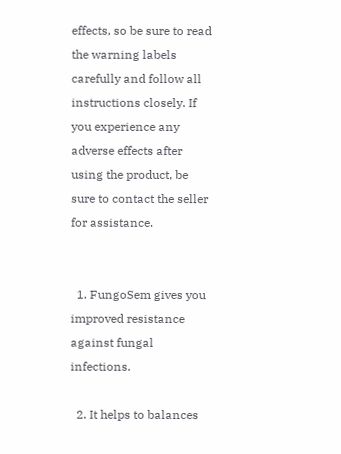effects, so be sure to read the warning labels carefully and follow all instructions closely. If you experience any adverse effects after using the product, be sure to contact the seller for assistance.


  1. FungoSem gives you improved resistance against fungal infections.

  2. It helps to balances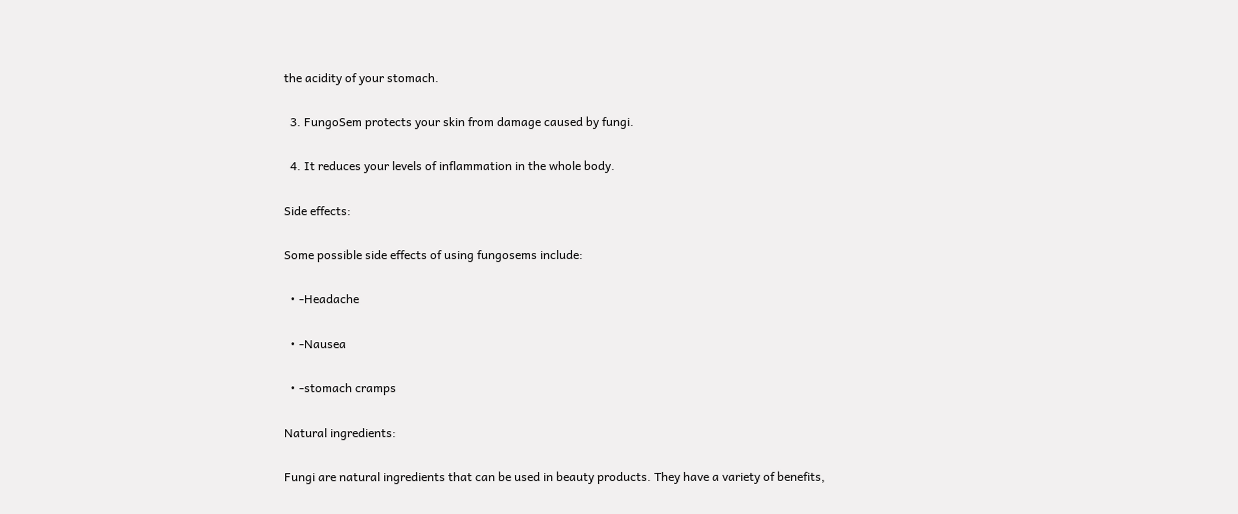the acidity of your stomach.

  3. FungoSem protects your skin from damage caused by fungi.

  4. It reduces your levels of inflammation in the whole body.

Side effects:

Some possible side effects of using fungosems include:

  • -Headache

  • -Nausea

  • -stomach cramps

Natural ingredients:

Fungi are natural ingredients that can be used in beauty products. They have a variety of benefits,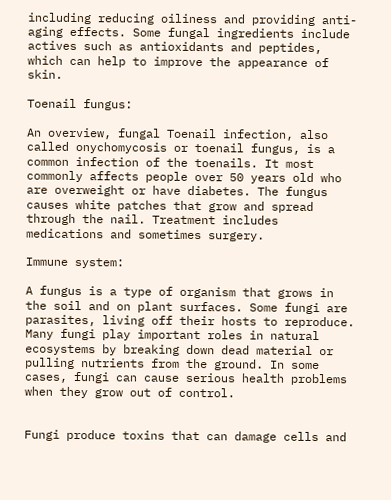including reducing oiliness and providing anti-aging effects. Some fungal ingredients include actives such as antioxidants and peptides, which can help to improve the appearance of skin.

Toenail fungus:

An overview, fungal Toenail infection, also called onychomycosis or toenail fungus, is a common infection of the toenails. It most commonly affects people over 50 years old who are overweight or have diabetes. The fungus causes white patches that grow and spread through the nail. Treatment includes medications and sometimes surgery.

Immune system:

A fungus is a type of organism that grows in the soil and on plant surfaces. Some fungi are parasites, living off their hosts to reproduce. Many fungi play important roles in natural ecosystems by breaking down dead material or pulling nutrients from the ground. In some cases, fungi can cause serious health problems when they grow out of control.


Fungi produce toxins that can damage cells and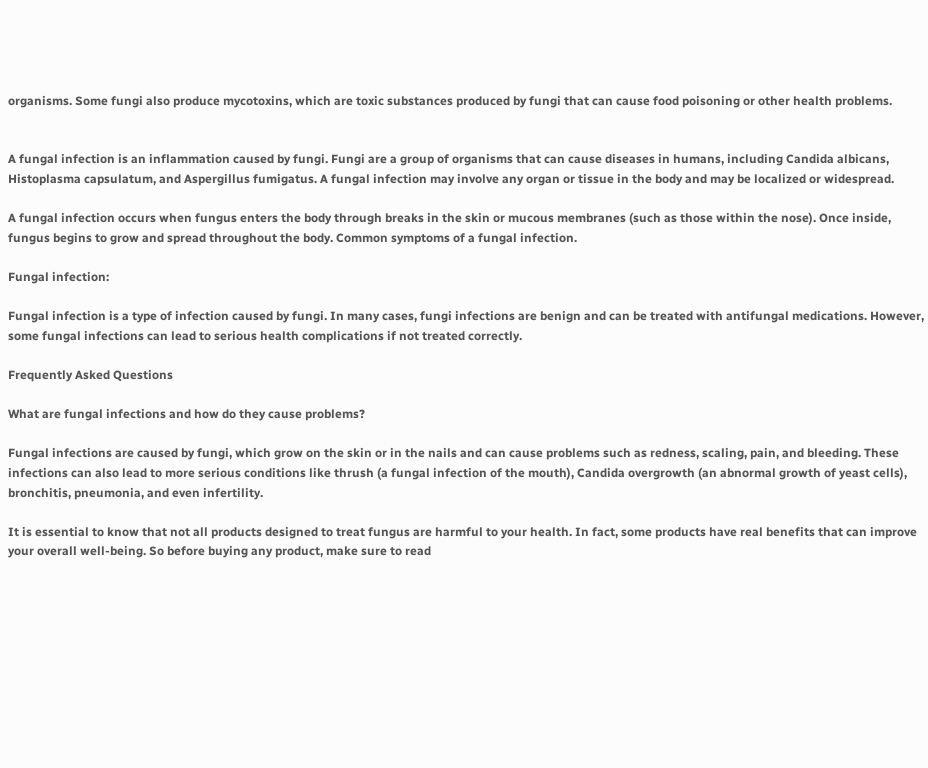organisms. Some fungi also produce mycotoxins, which are toxic substances produced by fungi that can cause food poisoning or other health problems.


A fungal infection is an inflammation caused by fungi. Fungi are a group of organisms that can cause diseases in humans, including Candida albicans, Histoplasma capsulatum, and Aspergillus fumigatus. A fungal infection may involve any organ or tissue in the body and may be localized or widespread.

A fungal infection occurs when fungus enters the body through breaks in the skin or mucous membranes (such as those within the nose). Once inside, fungus begins to grow and spread throughout the body. Common symptoms of a fungal infection.

Fungal infection:

Fungal infection is a type of infection caused by fungi. In many cases, fungi infections are benign and can be treated with antifungal medications. However, some fungal infections can lead to serious health complications if not treated correctly.

Frequently Asked Questions

What are fungal infections and how do they cause problems?

Fungal infections are caused by fungi, which grow on the skin or in the nails and can cause problems such as redness, scaling, pain, and bleeding. These infections can also lead to more serious conditions like thrush (a fungal infection of the mouth), Candida overgrowth (an abnormal growth of yeast cells), bronchitis, pneumonia, and even infertility.

It is essential to know that not all products designed to treat fungus are harmful to your health. In fact, some products have real benefits that can improve your overall well-being. So before buying any product, make sure to read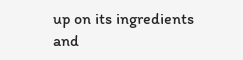up on its ingredients and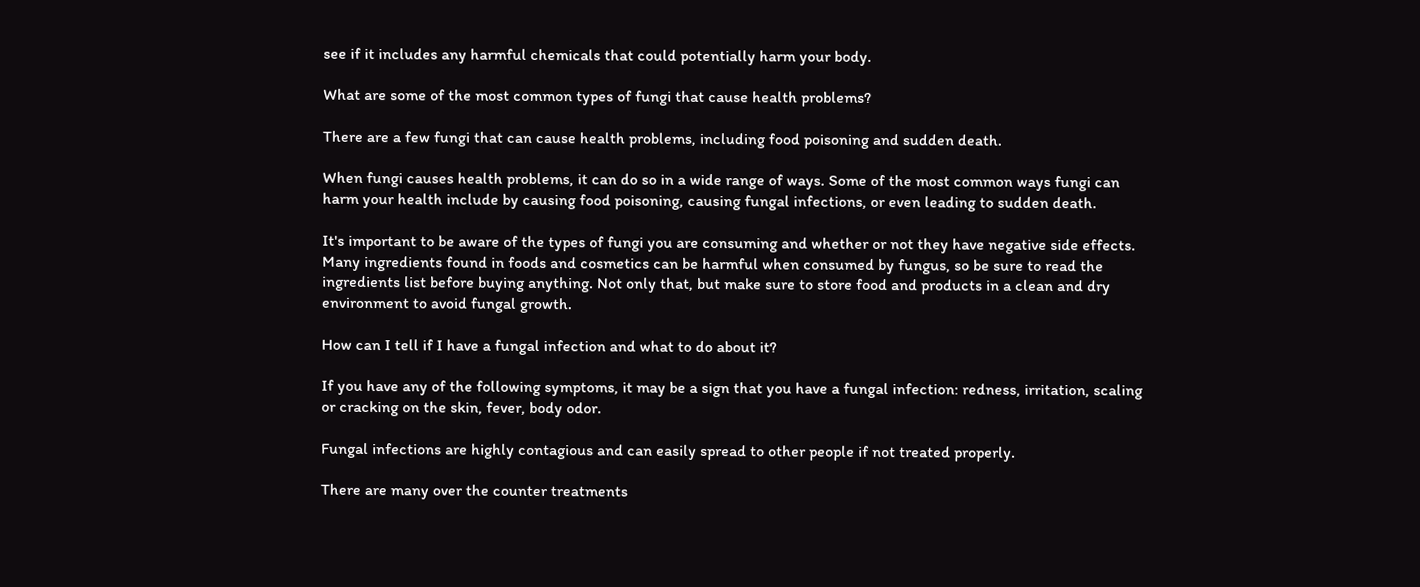see if it includes any harmful chemicals that could potentially harm your body.

What are some of the most common types of fungi that cause health problems?

There are a few fungi that can cause health problems, including food poisoning and sudden death.

When fungi causes health problems, it can do so in a wide range of ways. Some of the most common ways fungi can harm your health include by causing food poisoning, causing fungal infections, or even leading to sudden death.

It's important to be aware of the types of fungi you are consuming and whether or not they have negative side effects. Many ingredients found in foods and cosmetics can be harmful when consumed by fungus, so be sure to read the ingredients list before buying anything. Not only that, but make sure to store food and products in a clean and dry environment to avoid fungal growth.

How can I tell if I have a fungal infection and what to do about it?

If you have any of the following symptoms, it may be a sign that you have a fungal infection: redness, irritation, scaling or cracking on the skin, fever, body odor.

Fungal infections are highly contagious and can easily spread to other people if not treated properly.

There are many over the counter treatments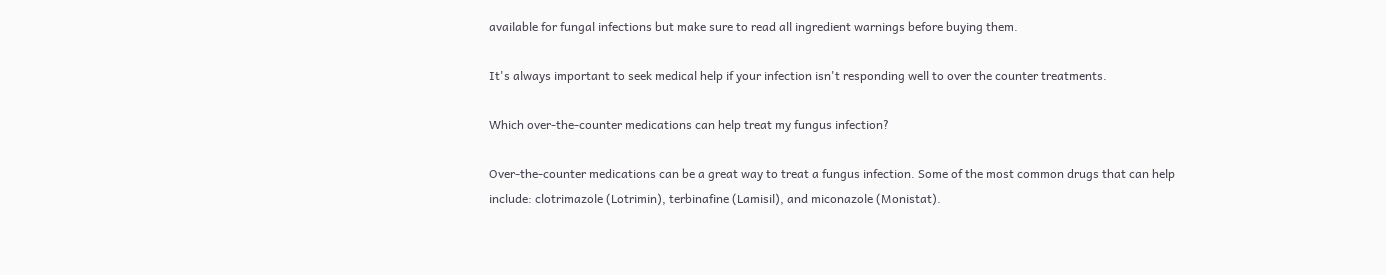available for fungal infections but make sure to read all ingredient warnings before buying them.

It's always important to seek medical help if your infection isn't responding well to over the counter treatments.

Which over-the-counter medications can help treat my fungus infection?

Over-the-counter medications can be a great way to treat a fungus infection. Some of the most common drugs that can help include: clotrimazole (Lotrimin), terbinafine (Lamisil), and miconazole (Monistat).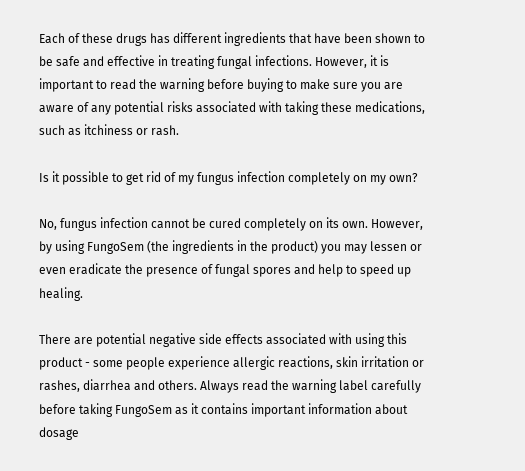Each of these drugs has different ingredients that have been shown to be safe and effective in treating fungal infections. However, it is important to read the warning before buying to make sure you are aware of any potential risks associated with taking these medications, such as itchiness or rash.

Is it possible to get rid of my fungus infection completely on my own?

No, fungus infection cannot be cured completely on its own. However, by using FungoSem (the ingredients in the product) you may lessen or even eradicate the presence of fungal spores and help to speed up healing.

There are potential negative side effects associated with using this product - some people experience allergic reactions, skin irritation or rashes, diarrhea and others. Always read the warning label carefully before taking FungoSem as it contains important information about dosage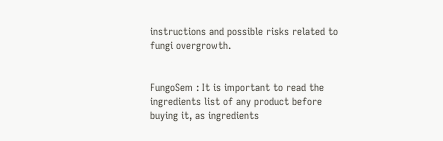instructions and possible risks related to fungi overgrowth.


FungoSem : It is important to read the ingredients list of any product before buying it, as ingredients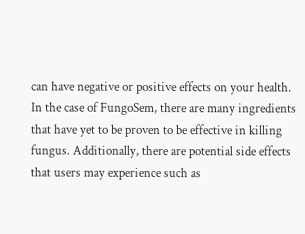can have negative or positive effects on your health. In the case of FungoSem, there are many ingredients that have yet to be proven to be effective in killing fungus. Additionally, there are potential side effects that users may experience such as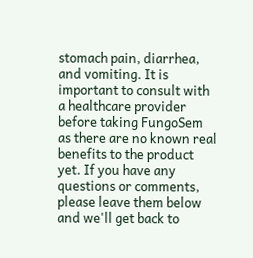stomach pain, diarrhea, and vomiting. It is important to consult with a healthcare provider before taking FungoSem as there are no known real benefits to the product yet. If you have any questions or comments, please leave them below and we'll get back to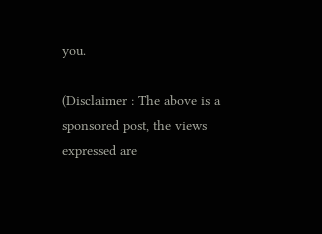you.

(Disclaimer : The above is a sponsored post, the views expressed are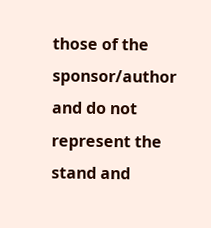those of the sponsor/author and do not represent the stand and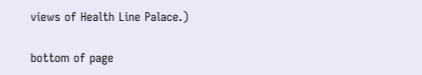views of Health Line Palace.)

bottom of page